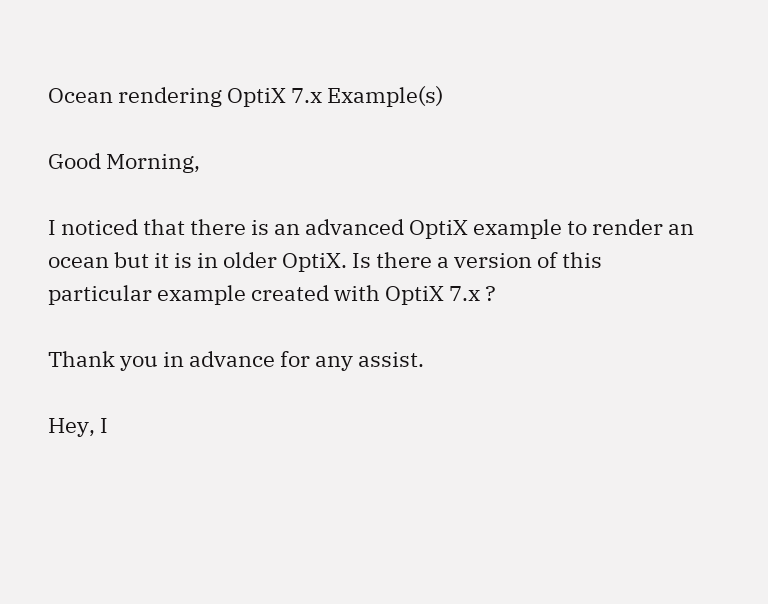Ocean rendering OptiX 7.x Example(s)

Good Morning,

I noticed that there is an advanced OptiX example to render an ocean but it is in older OptiX. Is there a version of this particular example created with OptiX 7.x ?

Thank you in advance for any assist.

Hey, I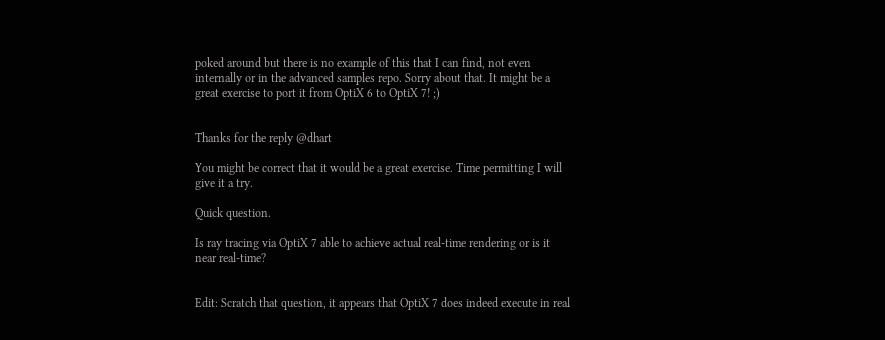poked around but there is no example of this that I can find, not even internally or in the advanced samples repo. Sorry about that. It might be a great exercise to port it from OptiX 6 to OptiX 7! ;)


Thanks for the reply @dhart

You might be correct that it would be a great exercise. Time permitting I will give it a try.

Quick question.

Is ray tracing via OptiX 7 able to achieve actual real-time rendering or is it near real-time?


Edit: Scratch that question, it appears that OptiX 7 does indeed execute in real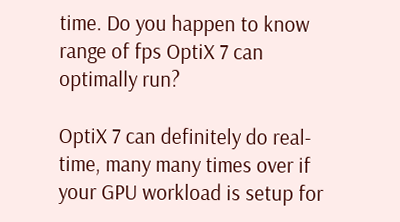time. Do you happen to know range of fps OptiX 7 can optimally run?

OptiX 7 can definitely do real-time, many many times over if your GPU workload is setup for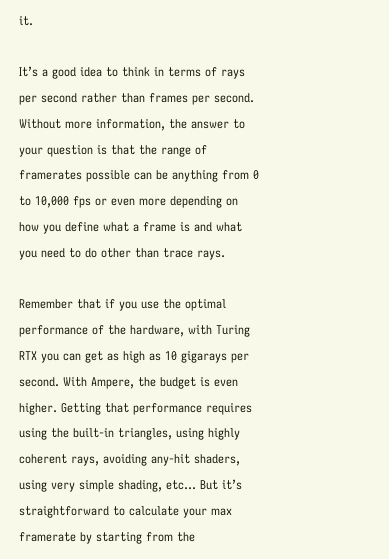it.

It’s a good idea to think in terms of rays per second rather than frames per second. Without more information, the answer to your question is that the range of framerates possible can be anything from 0 to 10,000 fps or even more depending on how you define what a frame is and what you need to do other than trace rays.

Remember that if you use the optimal performance of the hardware, with Turing RTX you can get as high as 10 gigarays per second. With Ampere, the budget is even higher. Getting that performance requires using the built-in triangles, using highly coherent rays, avoiding any-hit shaders, using very simple shading, etc… But it’s straightforward to calculate your max framerate by starting from the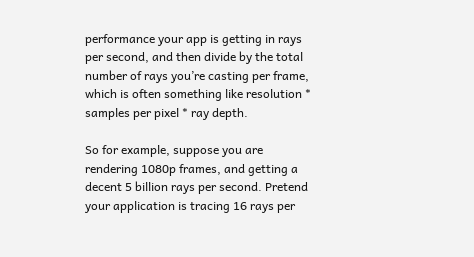performance your app is getting in rays per second, and then divide by the total number of rays you’re casting per frame, which is often something like resolution * samples per pixel * ray depth.

So for example, suppose you are rendering 1080p frames, and getting a decent 5 billion rays per second. Pretend your application is tracing 16 rays per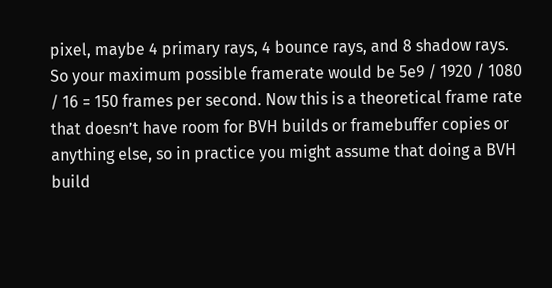pixel, maybe 4 primary rays, 4 bounce rays, and 8 shadow rays. So your maximum possible framerate would be 5e9 / 1920 / 1080 / 16 = 150 frames per second. Now this is a theoretical frame rate that doesn’t have room for BVH builds or framebuffer copies or anything else, so in practice you might assume that doing a BVH build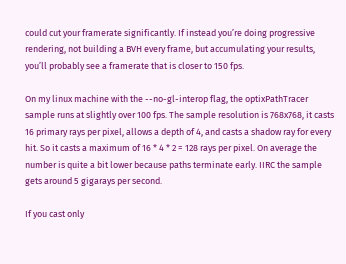could cut your framerate significantly. If instead you’re doing progressive rendering, not building a BVH every frame, but accumulating your results, you’ll probably see a framerate that is closer to 150 fps.

On my linux machine with the --no-gl-interop flag, the optixPathTracer sample runs at slightly over 100 fps. The sample resolution is 768x768, it casts 16 primary rays per pixel, allows a depth of 4, and casts a shadow ray for every hit. So it casts a maximum of 16 * 4 * 2 = 128 rays per pixel. On average the number is quite a bit lower because paths terminate early. IIRC the sample gets around 5 gigarays per second.

If you cast only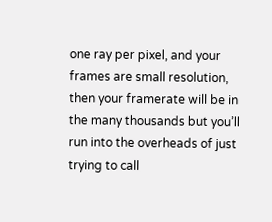one ray per pixel, and your frames are small resolution, then your framerate will be in the many thousands but you’ll run into the overheads of just trying to call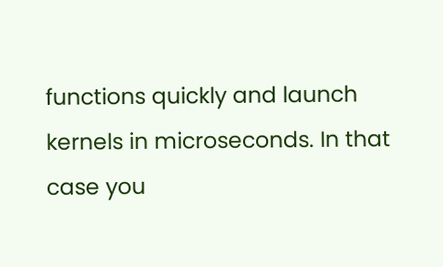functions quickly and launch kernels in microseconds. In that case you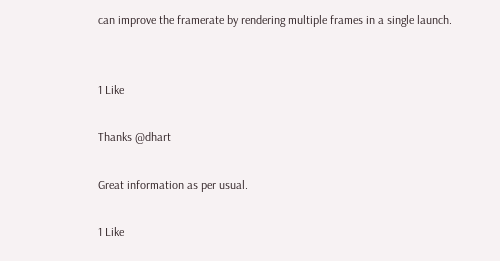can improve the framerate by rendering multiple frames in a single launch.


1 Like

Thanks @dhart

Great information as per usual.

1 Like